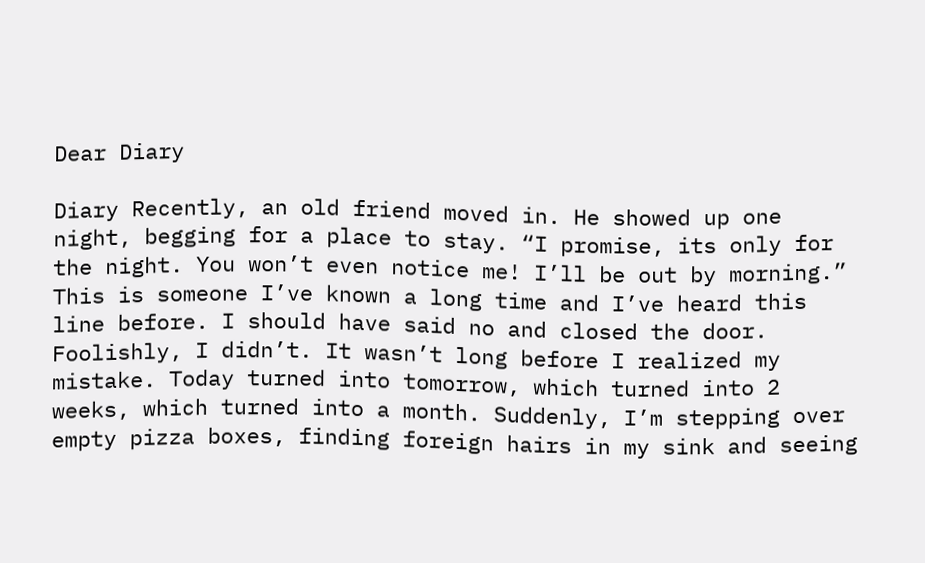Dear Diary

Diary Recently, an old friend moved in. He showed up one night, begging for a place to stay. “I promise, its only for the night. You won’t even notice me! I’ll be out by morning.” This is someone I’ve known a long time and I’ve heard this line before. I should have said no and closed the door. Foolishly, I didn’t. It wasn’t long before I realized my mistake. Today turned into tomorrow, which turned into 2 weeks, which turned into a month. Suddenly, I’m stepping over empty pizza boxes, finding foreign hairs in my sink and seeing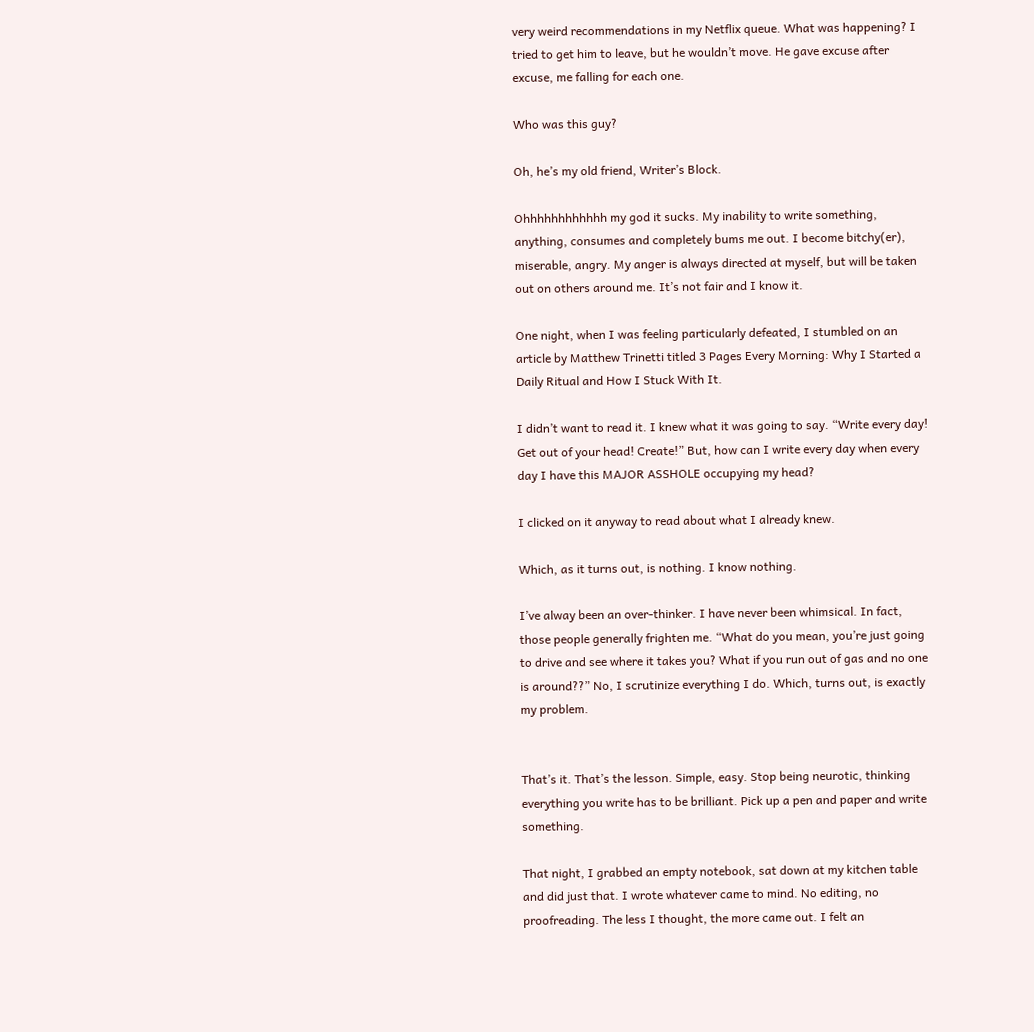very weird recommendations in my Netflix queue. What was happening? I tried to get him to leave, but he wouldn’t move. He gave excuse after excuse, me falling for each one.

Who was this guy?

Oh, he’s my old friend, Writer’s Block.

Ohhhhhhhhhhhh my god it sucks. My inability to write something, anything, consumes and completely bums me out. I become bitchy(er), miserable, angry. My anger is always directed at myself, but will be taken out on others around me. It’s not fair and I know it.

One night, when I was feeling particularly defeated, I stumbled on an article by Matthew Trinetti titled 3 Pages Every Morning: Why I Started a Daily Ritual and How I Stuck With It.

I didn’t want to read it. I knew what it was going to say. “Write every day! Get out of your head! Create!” But, how can I write every day when every day I have this MAJOR ASSHOLE occupying my head?

I clicked on it anyway to read about what I already knew.

Which, as it turns out, is nothing. I know nothing.

I’ve alway been an over-thinker. I have never been whimsical. In fact, those people generally frighten me. “What do you mean, you’re just going to drive and see where it takes you? What if you run out of gas and no one is around??” No, I scrutinize everything I do. Which, turns out, is exactly my problem.


That’s it. That’s the lesson. Simple, easy. Stop being neurotic, thinking everything you write has to be brilliant. Pick up a pen and paper and write something.

That night, I grabbed an empty notebook, sat down at my kitchen table and did just that. I wrote whatever came to mind. No editing, no proofreading. The less I thought, the more came out. I felt an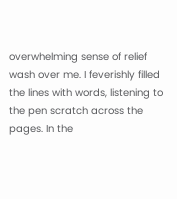overwhelming sense of relief wash over me. I feverishly filled the lines with words, listening to the pen scratch across the pages. In the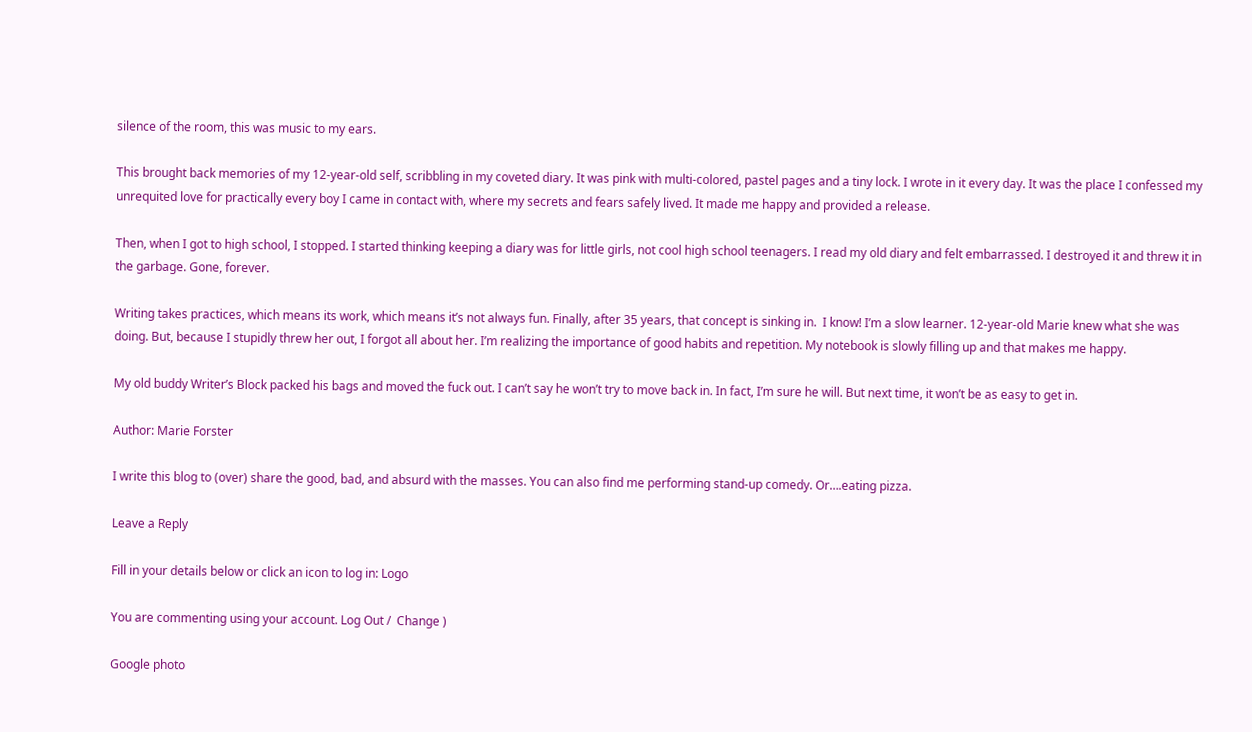silence of the room, this was music to my ears.

This brought back memories of my 12-year-old self, scribbling in my coveted diary. It was pink with multi-colored, pastel pages and a tiny lock. I wrote in it every day. It was the place I confessed my unrequited love for practically every boy I came in contact with, where my secrets and fears safely lived. It made me happy and provided a release.

Then, when I got to high school, I stopped. I started thinking keeping a diary was for little girls, not cool high school teenagers. I read my old diary and felt embarrassed. I destroyed it and threw it in the garbage. Gone, forever.

Writing takes practices, which means its work, which means it’s not always fun. Finally, after 35 years, that concept is sinking in.  I know! I’m a slow learner. 12-year-old Marie knew what she was doing. But, because I stupidly threw her out, I forgot all about her. I’m realizing the importance of good habits and repetition. My notebook is slowly filling up and that makes me happy.

My old buddy Writer’s Block packed his bags and moved the fuck out. I can’t say he won’t try to move back in. In fact, I’m sure he will. But next time, it won’t be as easy to get in.

Author: Marie Forster

I write this blog to (over) share the good, bad, and absurd with the masses. You can also find me performing stand-up comedy. Or….eating pizza.

Leave a Reply

Fill in your details below or click an icon to log in: Logo

You are commenting using your account. Log Out /  Change )

Google photo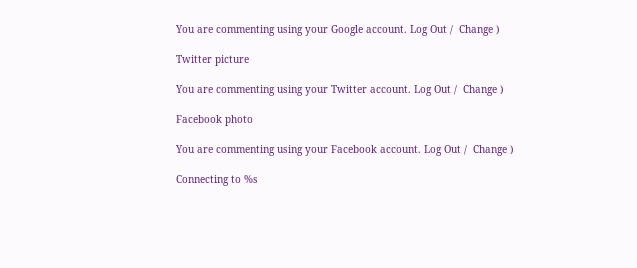You are commenting using your Google account. Log Out /  Change )

Twitter picture

You are commenting using your Twitter account. Log Out /  Change )

Facebook photo

You are commenting using your Facebook account. Log Out /  Change )

Connecting to %s